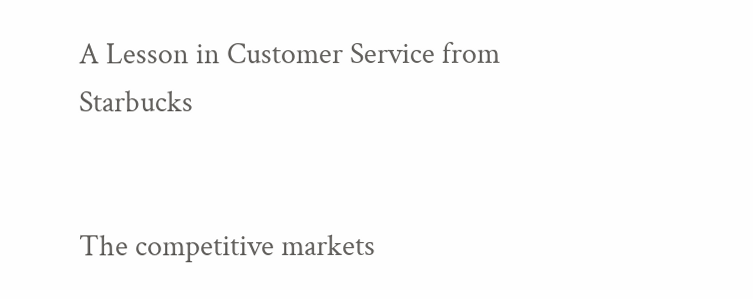A Lesson in Customer Service from Starbucks


The competitive markets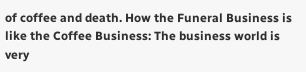of coffee and death. How the Funeral Business is like the Coffee Business: The business world is very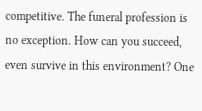competitive. The funeral profession is no exception. How can you succeed, even survive in this environment? One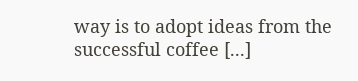way is to adopt ideas from the successful coffee [...]